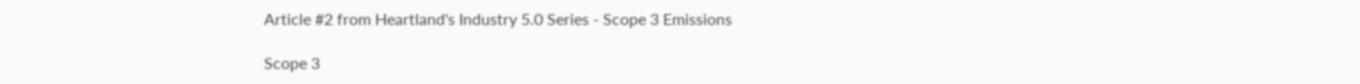Article #2 from Heartland's Industry 5.0 Series - Scope 3 Emissions

Scope 3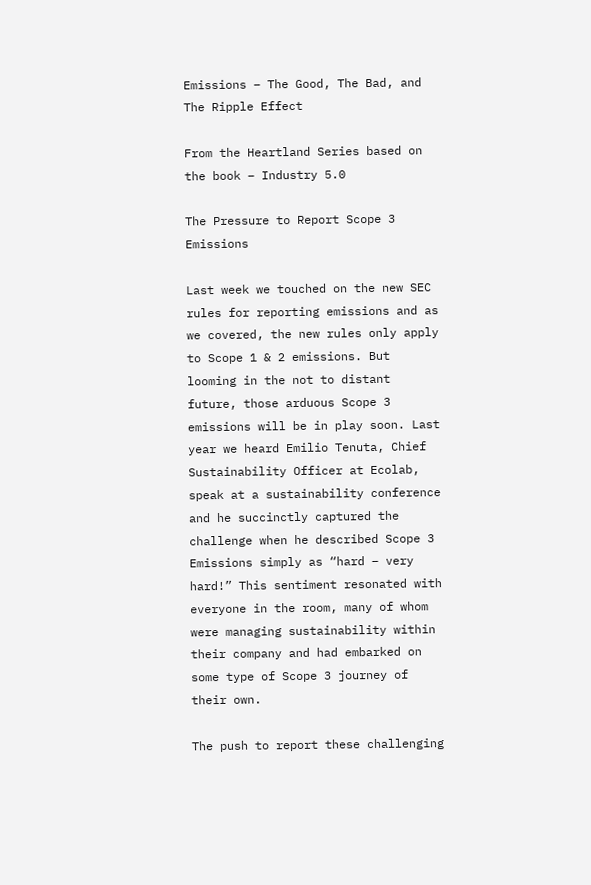Emissions – The Good, The Bad, and The Ripple Effect

From the Heartland Series based on the book – Industry 5.0

The Pressure to Report Scope 3 Emissions

Last week we touched on the new SEC rules for reporting emissions and as we covered, the new rules only apply to Scope 1 & 2 emissions. But looming in the not to distant future, those arduous Scope 3 emissions will be in play soon. Last year we heard Emilio Tenuta, Chief Sustainability Officer at Ecolab, speak at a sustainability conference and he succinctly captured the challenge when he described Scope 3 Emissions simply as “hard – very hard!” This sentiment resonated with everyone in the room, many of whom were managing sustainability within their company and had embarked on some type of Scope 3 journey of their own.

The push to report these challenging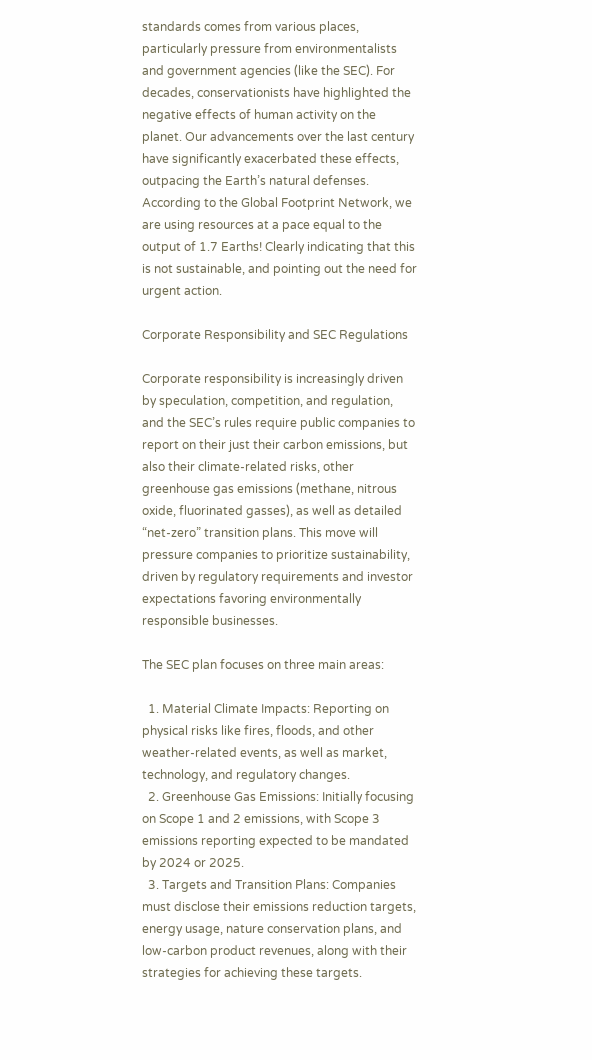standards comes from various places, particularly pressure from environmentalists and government agencies (like the SEC). For decades, conservationists have highlighted the negative effects of human activity on the planet. Our advancements over the last century have significantly exacerbated these effects, outpacing the Earth’s natural defenses. According to the Global Footprint Network, we are using resources at a pace equal to the output of 1.7 Earths! Clearly indicating that this is not sustainable, and pointing out the need for urgent action.

Corporate Responsibility and SEC Regulations

Corporate responsibility is increasingly driven by speculation, competition, and regulation, and the SEC’s rules require public companies to report on their just their carbon emissions, but also their climate-related risks, other greenhouse gas emissions (methane, nitrous oxide, fluorinated gasses), as well as detailed “net-zero” transition plans. This move will pressure companies to prioritize sustainability, driven by regulatory requirements and investor expectations favoring environmentally responsible businesses.

The SEC plan focuses on three main areas:

  1. Material Climate Impacts: Reporting on physical risks like fires, floods, and other weather-related events, as well as market, technology, and regulatory changes.
  2. Greenhouse Gas Emissions: Initially focusing on Scope 1 and 2 emissions, with Scope 3 emissions reporting expected to be mandated by 2024 or 2025.
  3. Targets and Transition Plans: Companies must disclose their emissions reduction targets, energy usage, nature conservation plans, and low-carbon product revenues, along with their strategies for achieving these targets.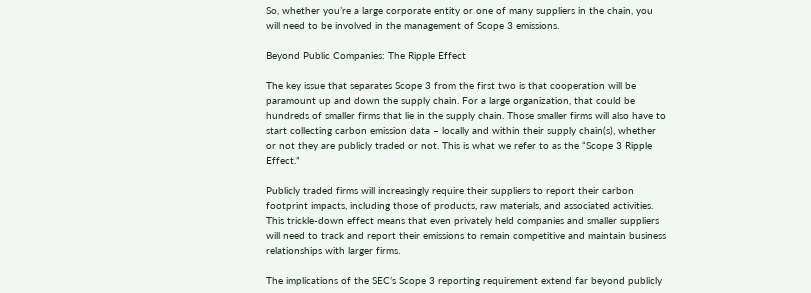So, whether you’re a large corporate entity or one of many suppliers in the chain, you will need to be involved in the management of Scope 3 emissions.

Beyond Public Companies: The Ripple Effect

The key issue that separates Scope 3 from the first two is that cooperation will be paramount up and down the supply chain. For a large organization, that could be hundreds of smaller firms that lie in the supply chain. Those smaller firms will also have to start collecting carbon emission data – locally and within their supply chain(s), whether or not they are publicly traded or not. This is what we refer to as the “Scope 3 Ripple Effect.”

Publicly traded firms will increasingly require their suppliers to report their carbon footprint impacts, including those of products, raw materials, and associated activities. This trickle-down effect means that even privately held companies and smaller suppliers will need to track and report their emissions to remain competitive and maintain business relationships with larger firms.

The implications of the SEC’s Scope 3 reporting requirement extend far beyond publicly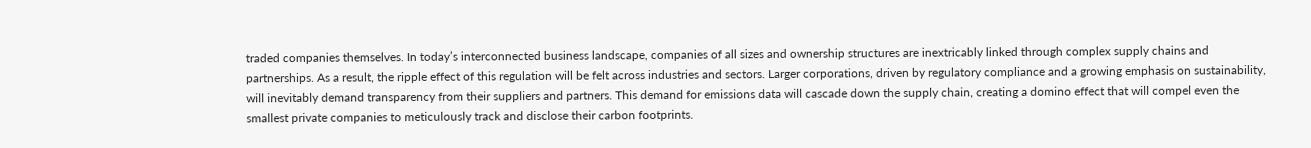traded companies themselves. In today’s interconnected business landscape, companies of all sizes and ownership structures are inextricably linked through complex supply chains and partnerships. As a result, the ripple effect of this regulation will be felt across industries and sectors. Larger corporations, driven by regulatory compliance and a growing emphasis on sustainability, will inevitably demand transparency from their suppliers and partners. This demand for emissions data will cascade down the supply chain, creating a domino effect that will compel even the smallest private companies to meticulously track and disclose their carbon footprints.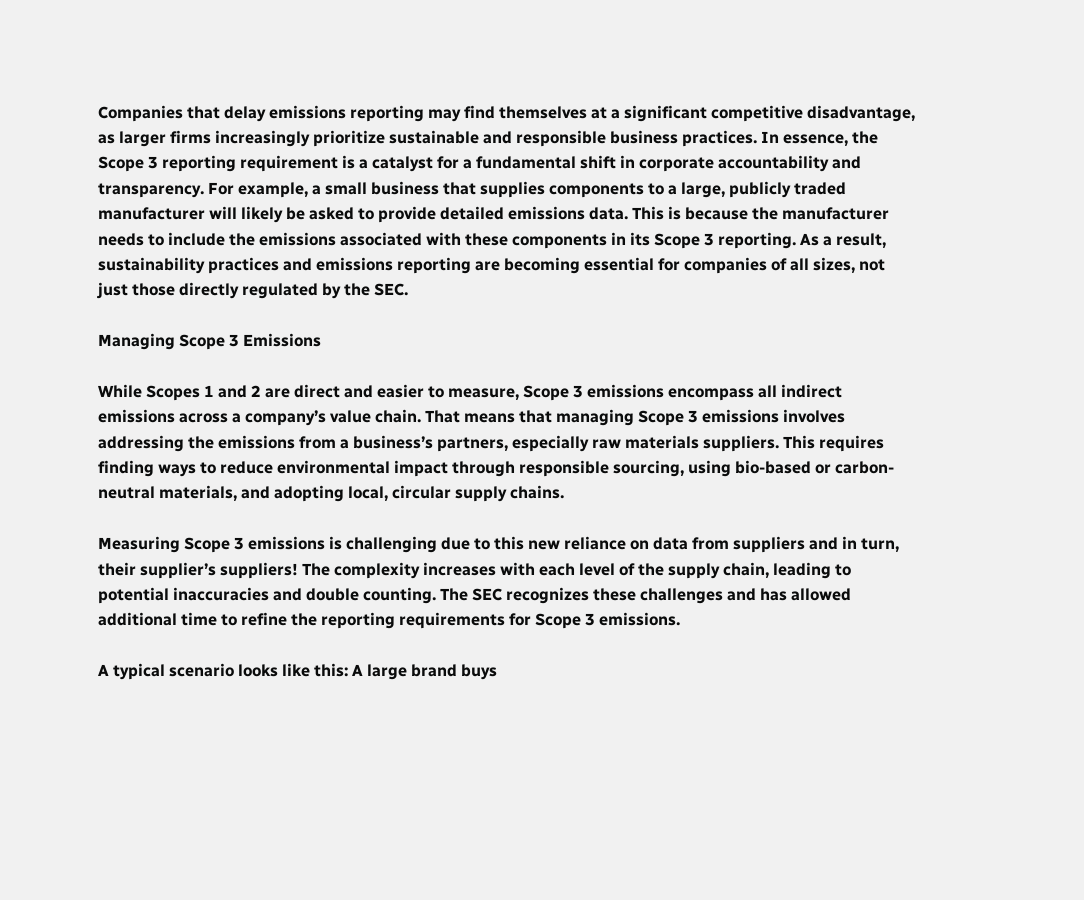Companies that delay emissions reporting may find themselves at a significant competitive disadvantage, as larger firms increasingly prioritize sustainable and responsible business practices. In essence, the Scope 3 reporting requirement is a catalyst for a fundamental shift in corporate accountability and transparency. For example, a small business that supplies components to a large, publicly traded manufacturer will likely be asked to provide detailed emissions data. This is because the manufacturer needs to include the emissions associated with these components in its Scope 3 reporting. As a result, sustainability practices and emissions reporting are becoming essential for companies of all sizes, not just those directly regulated by the SEC.

Managing Scope 3 Emissions

While Scopes 1 and 2 are direct and easier to measure, Scope 3 emissions encompass all indirect emissions across a company’s value chain. That means that managing Scope 3 emissions involves addressing the emissions from a business’s partners, especially raw materials suppliers. This requires finding ways to reduce environmental impact through responsible sourcing, using bio-based or carbon-neutral materials, and adopting local, circular supply chains.

Measuring Scope 3 emissions is challenging due to this new reliance on data from suppliers and in turn, their supplier’s suppliers! The complexity increases with each level of the supply chain, leading to potential inaccuracies and double counting. The SEC recognizes these challenges and has allowed additional time to refine the reporting requirements for Scope 3 emissions.

A typical scenario looks like this: A large brand buys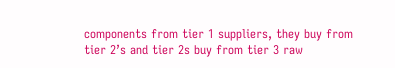components from tier 1 suppliers, they buy from tier 2’s and tier 2s buy from tier 3 raw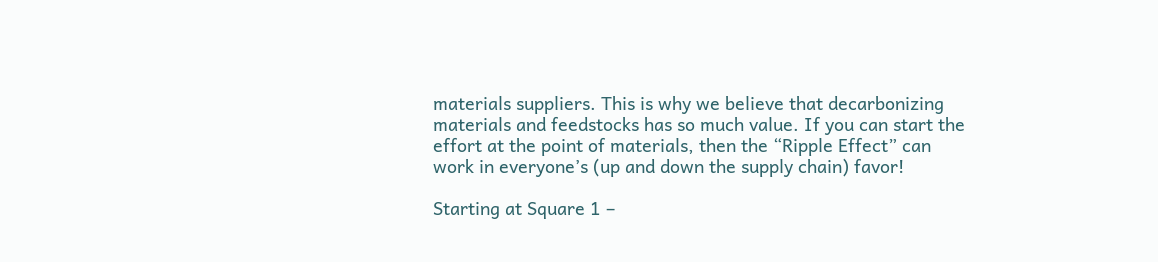materials suppliers. This is why we believe that decarbonizing materials and feedstocks has so much value. If you can start the effort at the point of materials, then the “Ripple Effect” can work in everyone’s (up and down the supply chain) favor!

Starting at Square 1 –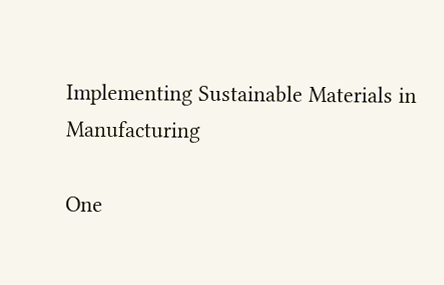Implementing Sustainable Materials in Manufacturing

One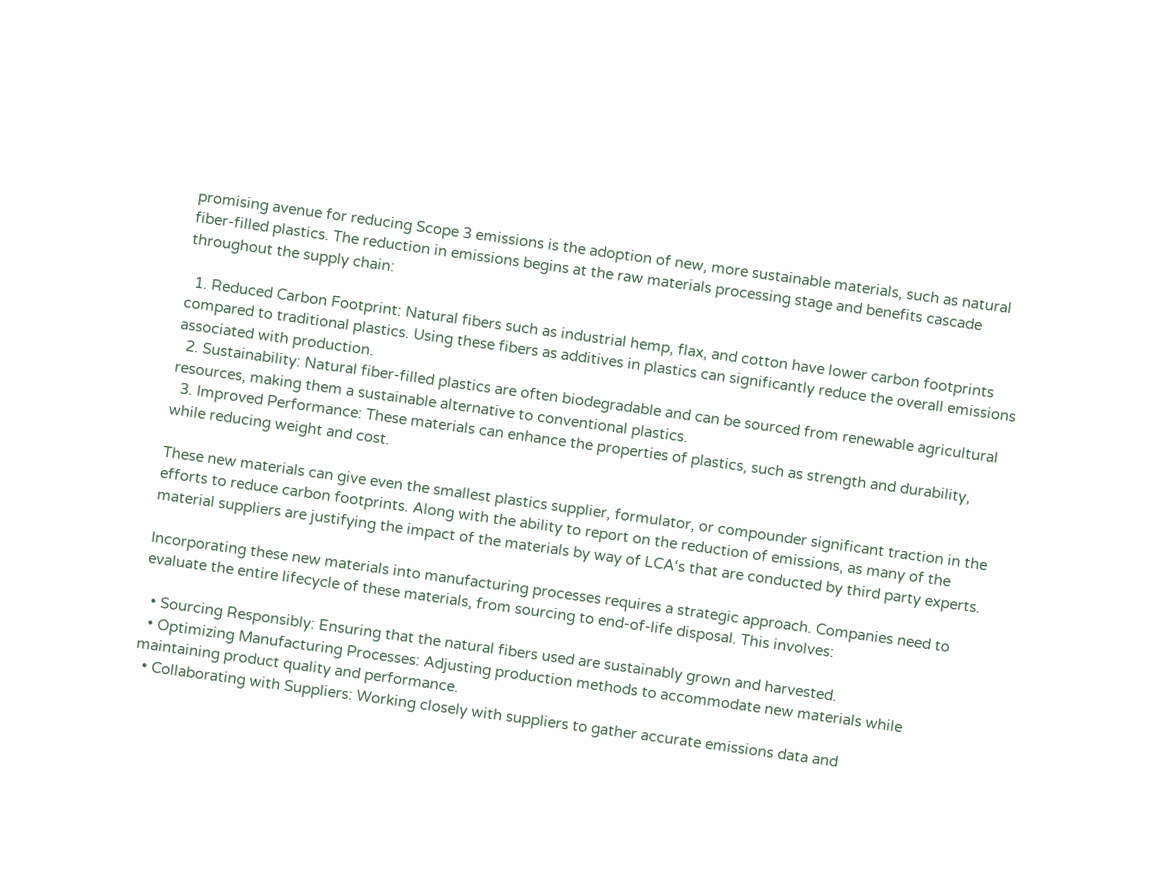promising avenue for reducing Scope 3 emissions is the adoption of new, more sustainable materials, such as natural fiber-filled plastics. The reduction in emissions begins at the raw materials processing stage and benefits cascade throughout the supply chain:

  1. Reduced Carbon Footprint: Natural fibers such as industrial hemp, flax, and cotton have lower carbon footprints compared to traditional plastics. Using these fibers as additives in plastics can significantly reduce the overall emissions associated with production.
  2. Sustainability: Natural fiber-filled plastics are often biodegradable and can be sourced from renewable agricultural resources, making them a sustainable alternative to conventional plastics.
  3. Improved Performance: These materials can enhance the properties of plastics, such as strength and durability, while reducing weight and cost.

These new materials can give even the smallest plastics supplier, formulator, or compounder significant traction in the efforts to reduce carbon footprints. Along with the ability to report on the reduction of emissions, as many of the material suppliers are justifying the impact of the materials by way of LCA‘s that are conducted by third party experts.

Incorporating these new materials into manufacturing processes requires a strategic approach. Companies need to evaluate the entire lifecycle of these materials, from sourcing to end-of-life disposal. This involves:

  • Sourcing Responsibly: Ensuring that the natural fibers used are sustainably grown and harvested.
  • Optimizing Manufacturing Processes: Adjusting production methods to accommodate new materials while maintaining product quality and performance.
  • Collaborating with Suppliers: Working closely with suppliers to gather accurate emissions data and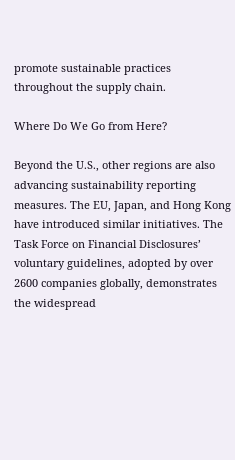promote sustainable practices throughout the supply chain.

Where Do We Go from Here?

Beyond the U.S., other regions are also advancing sustainability reporting measures. The EU, Japan, and Hong Kong have introduced similar initiatives. The Task Force on Financial Disclosures’ voluntary guidelines, adopted by over 2600 companies globally, demonstrates the widespread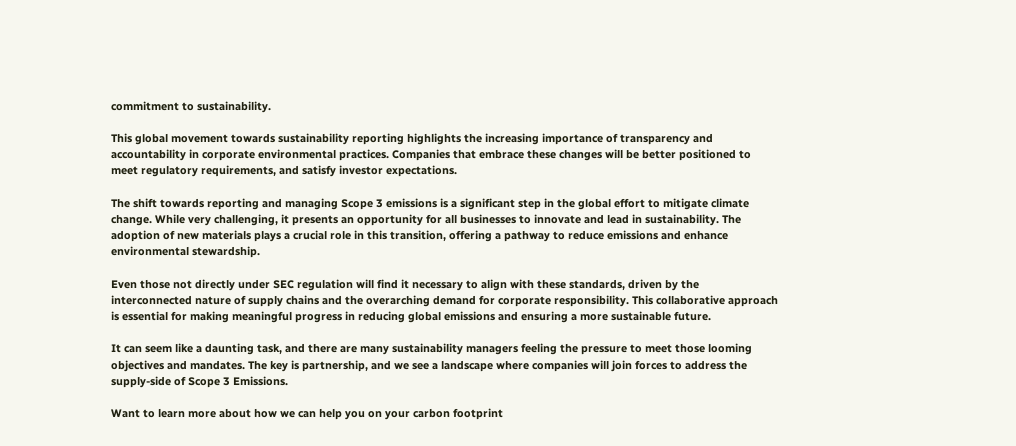commitment to sustainability.

This global movement towards sustainability reporting highlights the increasing importance of transparency and accountability in corporate environmental practices. Companies that embrace these changes will be better positioned to meet regulatory requirements, and satisfy investor expectations.

The shift towards reporting and managing Scope 3 emissions is a significant step in the global effort to mitigate climate change. While very challenging, it presents an opportunity for all businesses to innovate and lead in sustainability. The adoption of new materials plays a crucial role in this transition, offering a pathway to reduce emissions and enhance environmental stewardship.

Even those not directly under SEC regulation will find it necessary to align with these standards, driven by the interconnected nature of supply chains and the overarching demand for corporate responsibility. This collaborative approach is essential for making meaningful progress in reducing global emissions and ensuring a more sustainable future.

It can seem like a daunting task, and there are many sustainability managers feeling the pressure to meet those looming objectives and mandates. The key is partnership, and we see a landscape where companies will join forces to address the supply-side of Scope 3 Emissions.

Want to learn more about how we can help you on your carbon footprint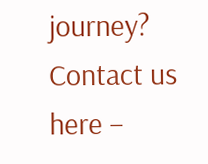journey? Contact us here –